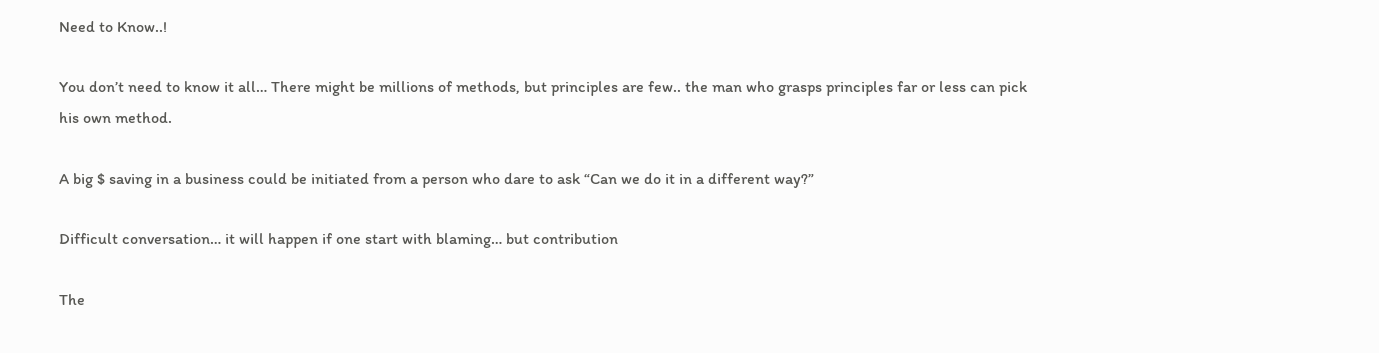Need to Know..!

You don’t need to know it all… There might be millions of methods, but principles are few.. the man who grasps principles far or less can pick his own method.

A big $ saving in a business could be initiated from a person who dare to ask “Can we do it in a different way?”

Difficult conversation… it will happen if one start with blaming… but contribution

The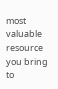most valuable resource you bring to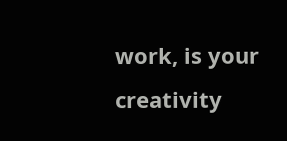work, is your creativity